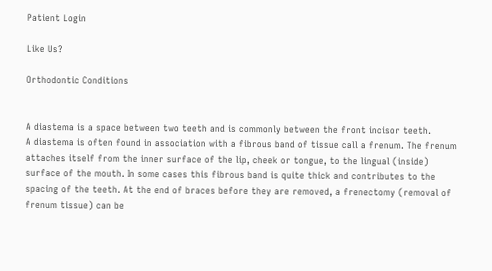Patient Login

Like Us?

Orthodontic Conditions


A diastema is a space between two teeth and is commonly between the front incisor teeth.
A diastema is often found in association with a fibrous band of tissue call a frenum. The frenum attaches itself from the inner surface of the lip, cheek or tongue, to the lingual (inside) surface of the mouth. In some cases this fibrous band is quite thick and contributes to the spacing of the teeth. At the end of braces before they are removed, a frenectomy (removal of frenum tissue) can be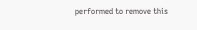performed to remove this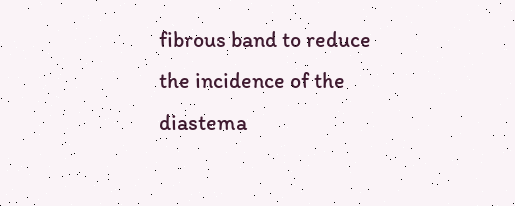fibrous band to reduce the incidence of the diastema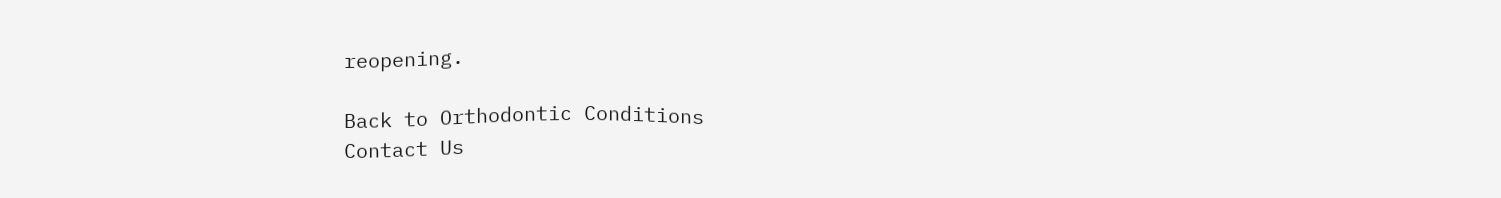reopening.

Back to Orthodontic Conditions
Contact Us